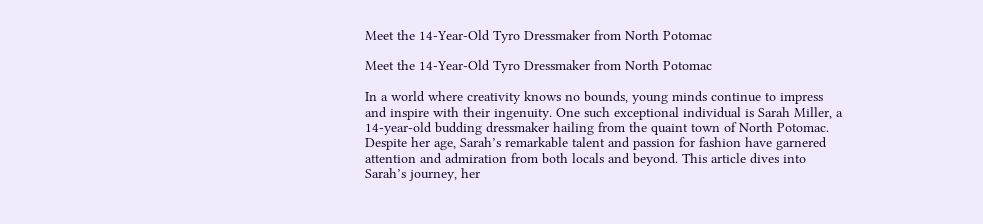Meet the 14-Year-Old Tyro Dressmaker from North Potomac

Meet the 14-Year-Old Tyro Dressmaker from North Potomac

In a world where creativity knows no bounds, young minds continue to impress and inspire with their ingenuity. One such exceptional individual is Sarah Miller, a 14-year-old budding dressmaker hailing from the quaint town of North Potomac. Despite her age, Sarah’s remarkable talent and passion for fashion have garnered attention and admiration from both locals and beyond. This article dives into Sarah’s journey, her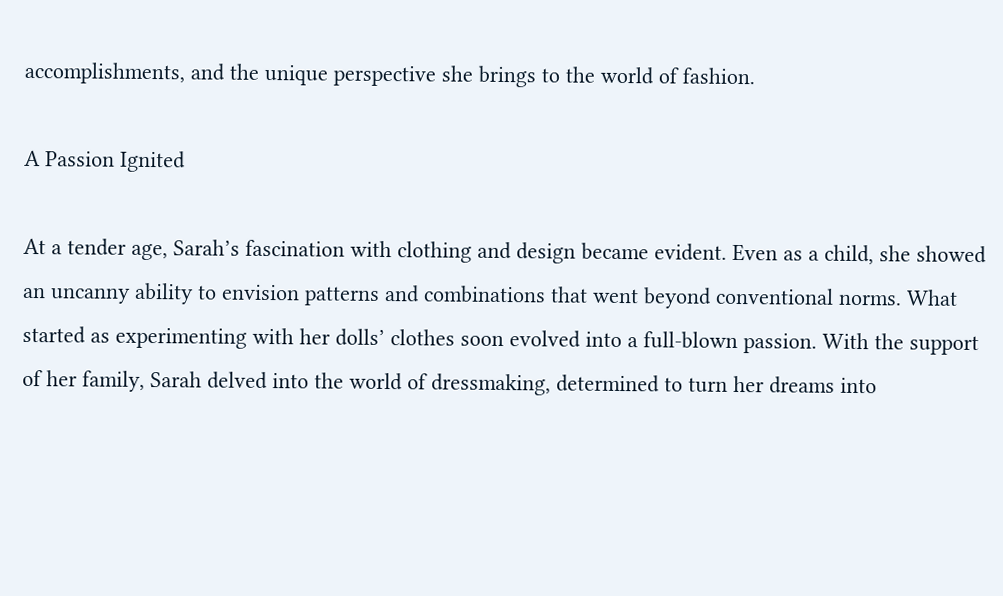accomplishments, and the unique perspective she brings to the world of fashion.

A Passion Ignited

At a tender age, Sarah’s fascination with clothing and design became evident. Even as a child, she showed an uncanny ability to envision patterns and combinations that went beyond conventional norms. What started as experimenting with her dolls’ clothes soon evolved into a full-blown passion. With the support of her family, Sarah delved into the world of dressmaking, determined to turn her dreams into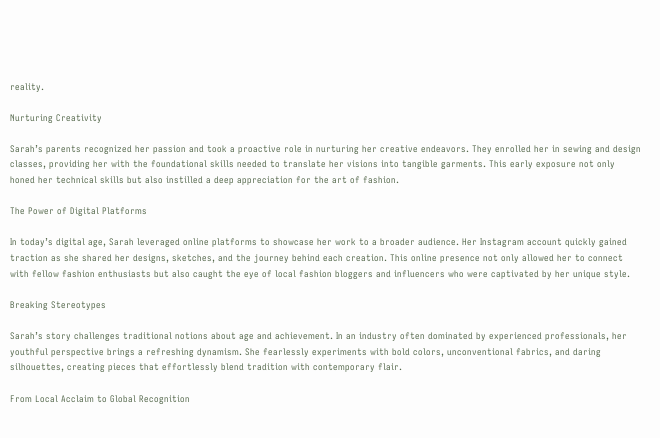reality.

Nurturing Creativity

Sarah’s parents recognized her passion and took a proactive role in nurturing her creative endeavors. They enrolled her in sewing and design classes, providing her with the foundational skills needed to translate her visions into tangible garments. This early exposure not only honed her technical skills but also instilled a deep appreciation for the art of fashion.

The Power of Digital Platforms

In today’s digital age, Sarah leveraged online platforms to showcase her work to a broader audience. Her Instagram account quickly gained traction as she shared her designs, sketches, and the journey behind each creation. This online presence not only allowed her to connect with fellow fashion enthusiasts but also caught the eye of local fashion bloggers and influencers who were captivated by her unique style.

Breaking Stereotypes

Sarah’s story challenges traditional notions about age and achievement. In an industry often dominated by experienced professionals, her youthful perspective brings a refreshing dynamism. She fearlessly experiments with bold colors, unconventional fabrics, and daring silhouettes, creating pieces that effortlessly blend tradition with contemporary flair.

From Local Acclaim to Global Recognition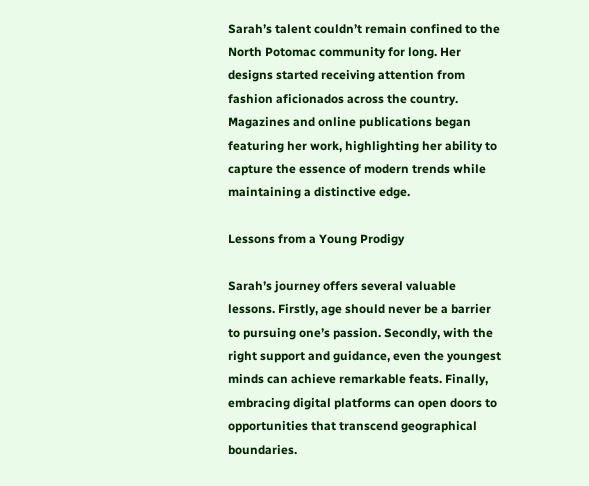Sarah’s talent couldn’t remain confined to the North Potomac community for long. Her designs started receiving attention from fashion aficionados across the country. Magazines and online publications began featuring her work, highlighting her ability to capture the essence of modern trends while maintaining a distinctive edge.

Lessons from a Young Prodigy

Sarah’s journey offers several valuable lessons. Firstly, age should never be a barrier to pursuing one’s passion. Secondly, with the right support and guidance, even the youngest minds can achieve remarkable feats. Finally, embracing digital platforms can open doors to opportunities that transcend geographical boundaries.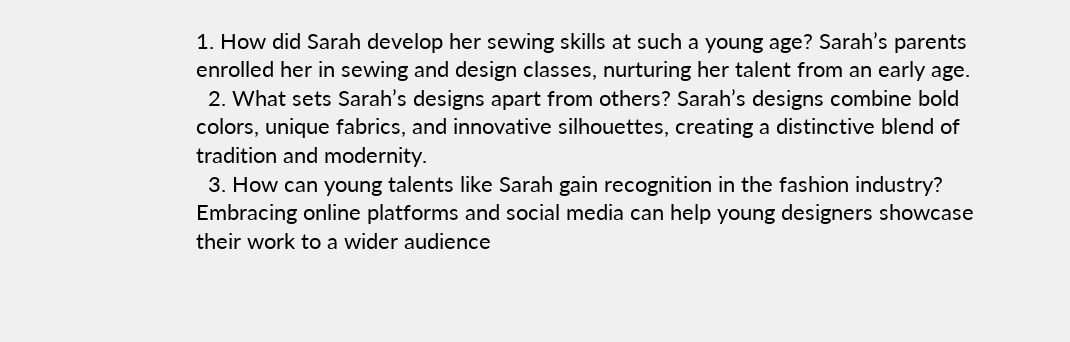1. How did Sarah develop her sewing skills at such a young age? Sarah’s parents enrolled her in sewing and design classes, nurturing her talent from an early age.
  2. What sets Sarah’s designs apart from others? Sarah’s designs combine bold colors, unique fabrics, and innovative silhouettes, creating a distinctive blend of tradition and modernity.
  3. How can young talents like Sarah gain recognition in the fashion industry? Embracing online platforms and social media can help young designers showcase their work to a wider audience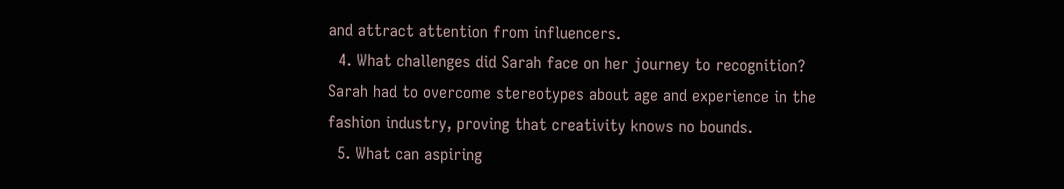and attract attention from influencers.
  4. What challenges did Sarah face on her journey to recognition? Sarah had to overcome stereotypes about age and experience in the fashion industry, proving that creativity knows no bounds.
  5. What can aspiring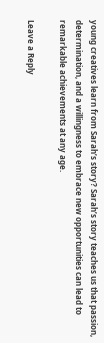young creatives learn from Sarah’s story? Sarah’s story teaches us that passion, determination, and a willingness to embrace new opportunities can lead to remarkable achievements at any age.

Leave a Reply